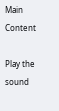Main Content

Play the sound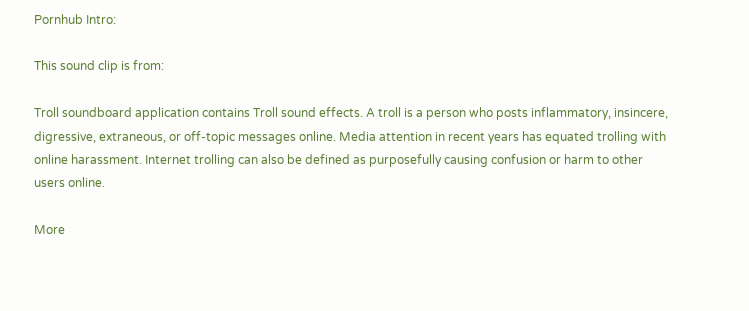Pornhub Intro:

This sound clip is from:

Troll soundboard application contains Troll sound effects. A troll is a person who posts inflammatory, insincere, digressive, extraneous, or off-topic messages online. Media attention in recent years has equated trolling with online harassment. Internet trolling can also be defined as purposefully causing confusion or harm to other users online.

More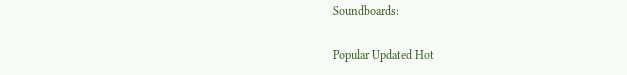Soundboards:

Popular Updated Hot